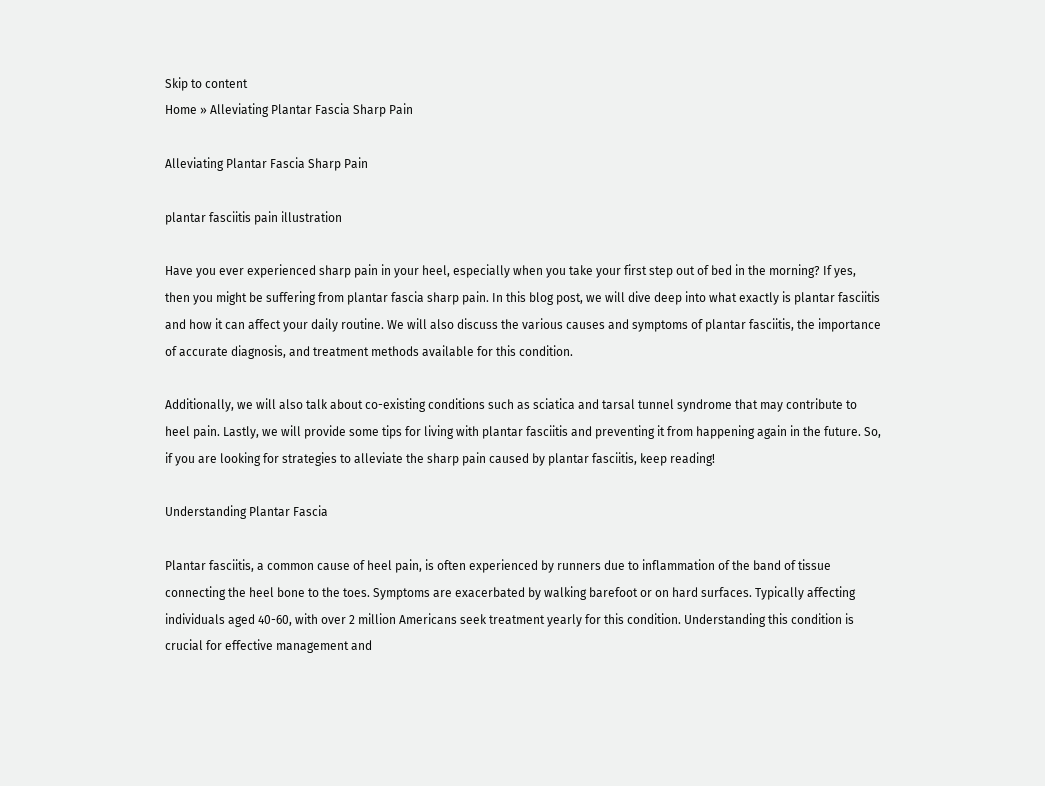Skip to content
Home » Alleviating Plantar Fascia Sharp Pain

Alleviating Plantar Fascia Sharp Pain

plantar fasciitis pain illustration

Have you ever experienced sharp pain in your heel, especially when you take your first step out of bed in the morning? If yes, then you might be suffering from plantar fascia sharp pain. In this blog post, we will dive deep into what exactly is plantar fasciitis and how it can affect your daily routine. We will also discuss the various causes and symptoms of plantar fasciitis, the importance of accurate diagnosis, and treatment methods available for this condition.

Additionally, we will also talk about co-existing conditions such as sciatica and tarsal tunnel syndrome that may contribute to heel pain. Lastly, we will provide some tips for living with plantar fasciitis and preventing it from happening again in the future. So, if you are looking for strategies to alleviate the sharp pain caused by plantar fasciitis, keep reading!

Understanding Plantar Fascia

Plantar fasciitis, a common cause of heel pain, is often experienced by runners due to inflammation of the band of tissue connecting the heel bone to the toes. Symptoms are exacerbated by walking barefoot or on hard surfaces. Typically affecting individuals aged 40-60, with over 2 million Americans seek treatment yearly for this condition. Understanding this condition is crucial for effective management and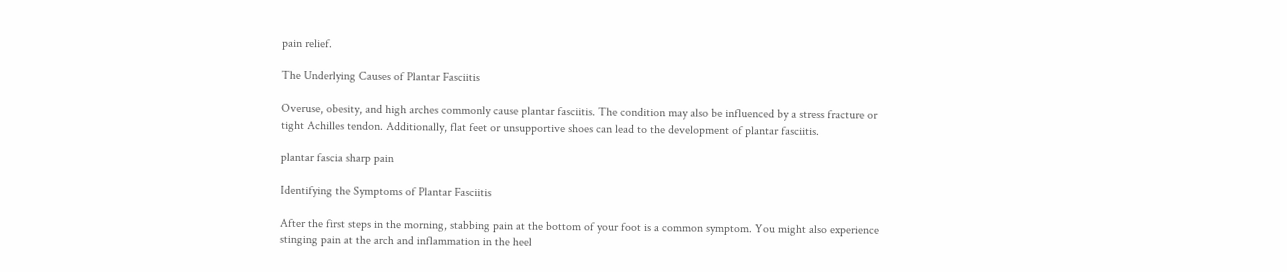pain relief.

The Underlying Causes of Plantar Fasciitis

Overuse, obesity, and high arches commonly cause plantar fasciitis. The condition may also be influenced by a stress fracture or tight Achilles tendon. Additionally, flat feet or unsupportive shoes can lead to the development of plantar fasciitis.

plantar fascia sharp pain

Identifying the Symptoms of Plantar Fasciitis

After the first steps in the morning, stabbing pain at the bottom of your foot is a common symptom. You might also experience stinging pain at the arch and inflammation in the heel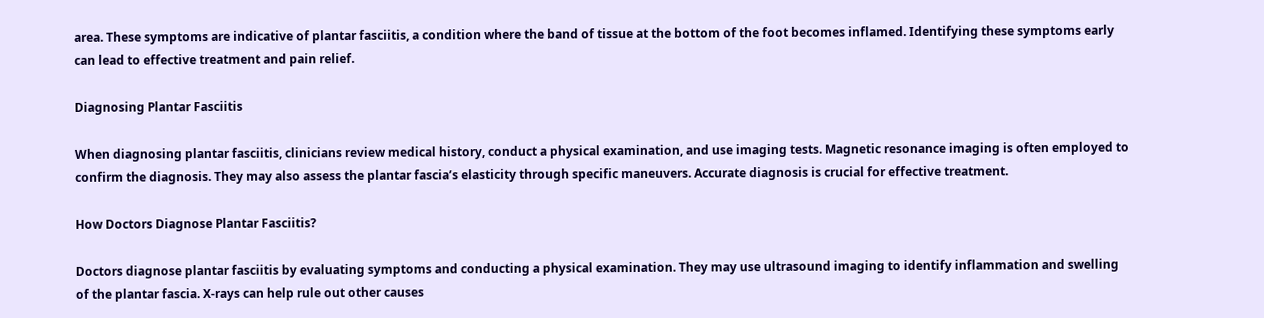area. These symptoms are indicative of plantar fasciitis, a condition where the band of tissue at the bottom of the foot becomes inflamed. Identifying these symptoms early can lead to effective treatment and pain relief.

Diagnosing Plantar Fasciitis

When diagnosing plantar fasciitis, clinicians review medical history, conduct a physical examination, and use imaging tests. Magnetic resonance imaging is often employed to confirm the diagnosis. They may also assess the plantar fascia’s elasticity through specific maneuvers. Accurate diagnosis is crucial for effective treatment.

How Doctors Diagnose Plantar Fasciitis?

Doctors diagnose plantar fasciitis by evaluating symptoms and conducting a physical examination. They may use ultrasound imaging to identify inflammation and swelling of the plantar fascia. X-rays can help rule out other causes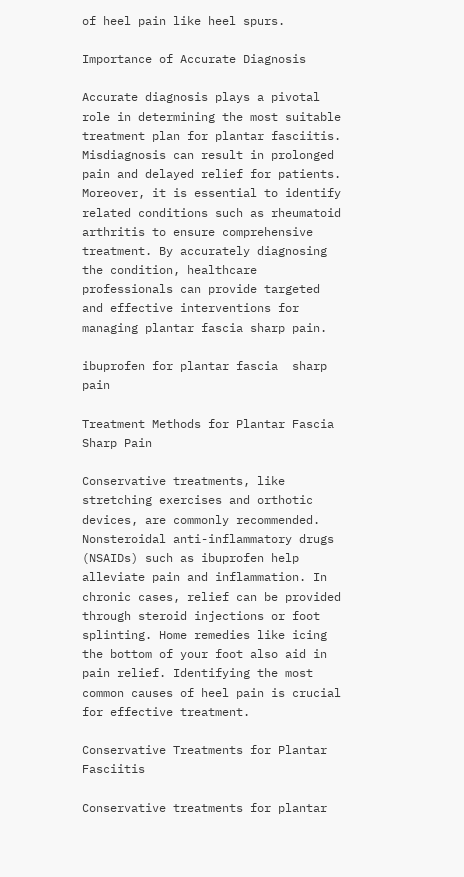of heel pain like heel spurs.

Importance of Accurate Diagnosis

Accurate diagnosis plays a pivotal role in determining the most suitable treatment plan for plantar fasciitis. Misdiagnosis can result in prolonged pain and delayed relief for patients. Moreover, it is essential to identify related conditions such as rheumatoid arthritis to ensure comprehensive treatment. By accurately diagnosing the condition, healthcare professionals can provide targeted and effective interventions for managing plantar fascia sharp pain.

ibuprofen for plantar fascia  sharp pain

Treatment Methods for Plantar Fascia Sharp Pain

Conservative treatments, like stretching exercises and orthotic devices, are commonly recommended. Nonsteroidal anti-inflammatory drugs (NSAIDs) such as ibuprofen help alleviate pain and inflammation. In chronic cases, relief can be provided through steroid injections or foot splinting. Home remedies like icing the bottom of your foot also aid in pain relief. Identifying the most common causes of heel pain is crucial for effective treatment.

Conservative Treatments for Plantar Fasciitis

Conservative treatments for plantar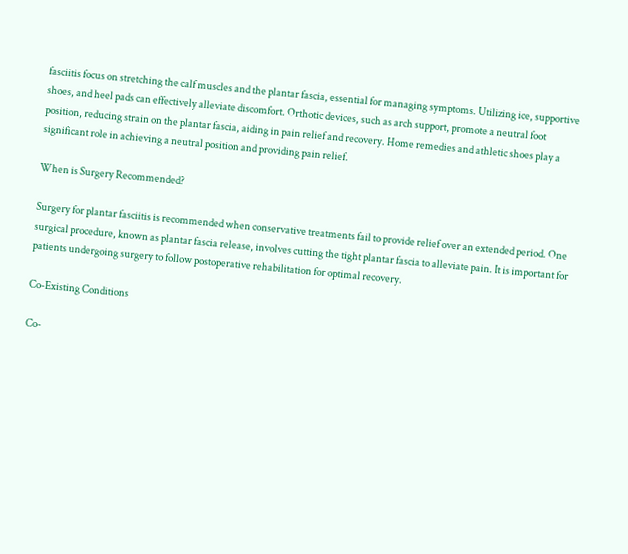fasciitis focus on stretching the calf muscles and the plantar fascia, essential for managing symptoms. Utilizing ice, supportive shoes, and heel pads can effectively alleviate discomfort. Orthotic devices, such as arch support, promote a neutral foot position, reducing strain on the plantar fascia, aiding in pain relief and recovery. Home remedies and athletic shoes play a significant role in achieving a neutral position and providing pain relief.

When is Surgery Recommended?

Surgery for plantar fasciitis is recommended when conservative treatments fail to provide relief over an extended period. One surgical procedure, known as plantar fascia release, involves cutting the tight plantar fascia to alleviate pain. It is important for patients undergoing surgery to follow postoperative rehabilitation for optimal recovery.

Co-Existing Conditions

Co-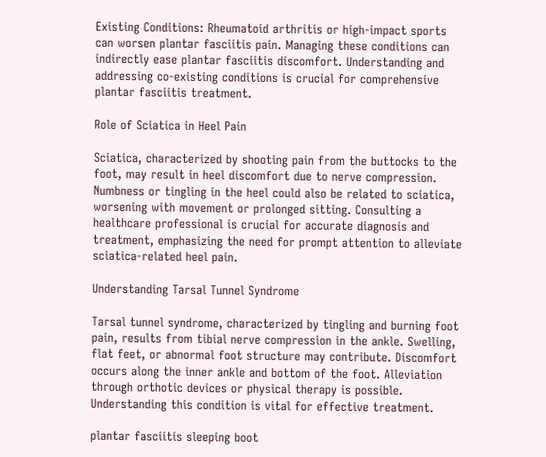Existing Conditions: Rheumatoid arthritis or high-impact sports can worsen plantar fasciitis pain. Managing these conditions can indirectly ease plantar fasciitis discomfort. Understanding and addressing co-existing conditions is crucial for comprehensive plantar fasciitis treatment.

Role of Sciatica in Heel Pain

Sciatica, characterized by shooting pain from the buttocks to the foot, may result in heel discomfort due to nerve compression. Numbness or tingling in the heel could also be related to sciatica, worsening with movement or prolonged sitting. Consulting a healthcare professional is crucial for accurate diagnosis and treatment, emphasizing the need for prompt attention to alleviate sciatica-related heel pain.

Understanding Tarsal Tunnel Syndrome

Tarsal tunnel syndrome, characterized by tingling and burning foot pain, results from tibial nerve compression in the ankle. Swelling, flat feet, or abnormal foot structure may contribute. Discomfort occurs along the inner ankle and bottom of the foot. Alleviation through orthotic devices or physical therapy is possible. Understanding this condition is vital for effective treatment.

plantar fasciitis sleeping boot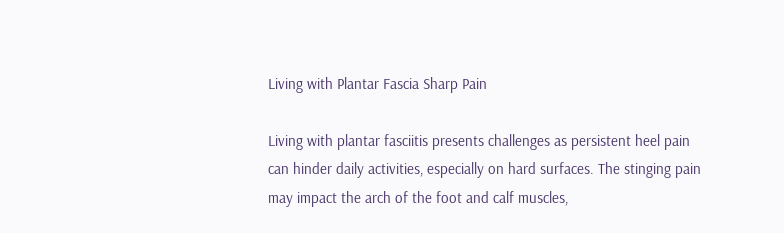Living with Plantar Fascia Sharp Pain

Living with plantar fasciitis presents challenges as persistent heel pain can hinder daily activities, especially on hard surfaces. The stinging pain may impact the arch of the foot and calf muscles,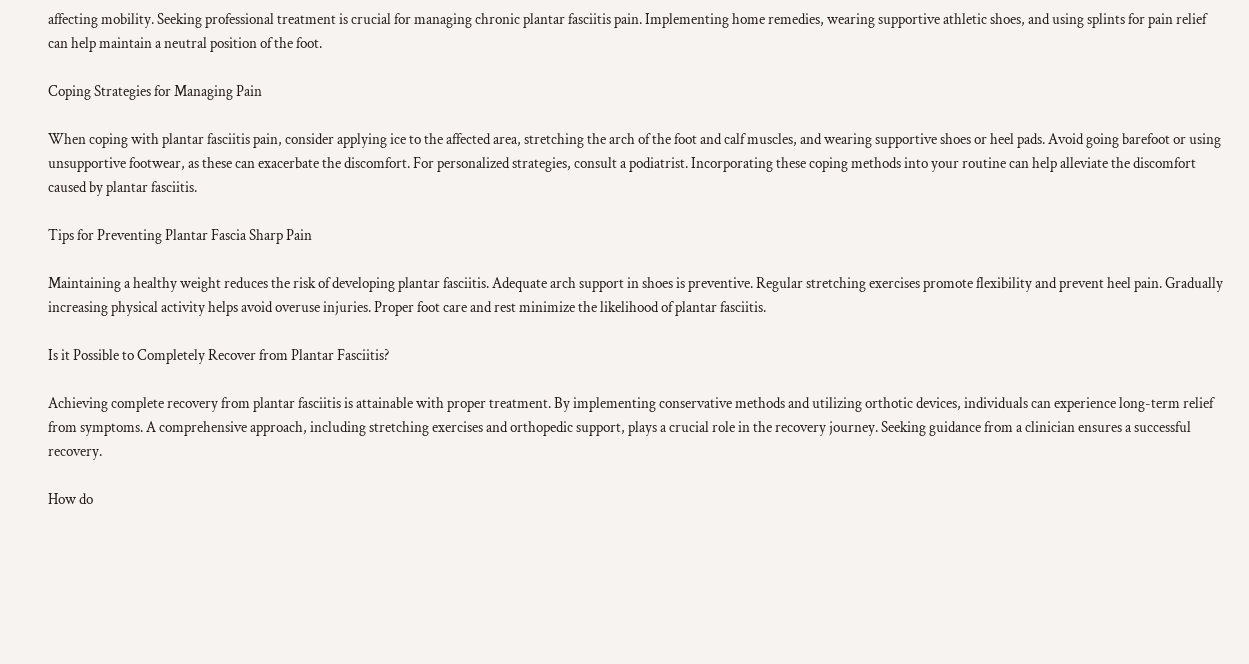affecting mobility. Seeking professional treatment is crucial for managing chronic plantar fasciitis pain. Implementing home remedies, wearing supportive athletic shoes, and using splints for pain relief can help maintain a neutral position of the foot.

Coping Strategies for Managing Pain

When coping with plantar fasciitis pain, consider applying ice to the affected area, stretching the arch of the foot and calf muscles, and wearing supportive shoes or heel pads. Avoid going barefoot or using unsupportive footwear, as these can exacerbate the discomfort. For personalized strategies, consult a podiatrist. Incorporating these coping methods into your routine can help alleviate the discomfort caused by plantar fasciitis.

Tips for Preventing Plantar Fascia Sharp Pain

Maintaining a healthy weight reduces the risk of developing plantar fasciitis. Adequate arch support in shoes is preventive. Regular stretching exercises promote flexibility and prevent heel pain. Gradually increasing physical activity helps avoid overuse injuries. Proper foot care and rest minimize the likelihood of plantar fasciitis.

Is it Possible to Completely Recover from Plantar Fasciitis?

Achieving complete recovery from plantar fasciitis is attainable with proper treatment. By implementing conservative methods and utilizing orthotic devices, individuals can experience long-term relief from symptoms. A comprehensive approach, including stretching exercises and orthopedic support, plays a crucial role in the recovery journey. Seeking guidance from a clinician ensures a successful recovery.

How do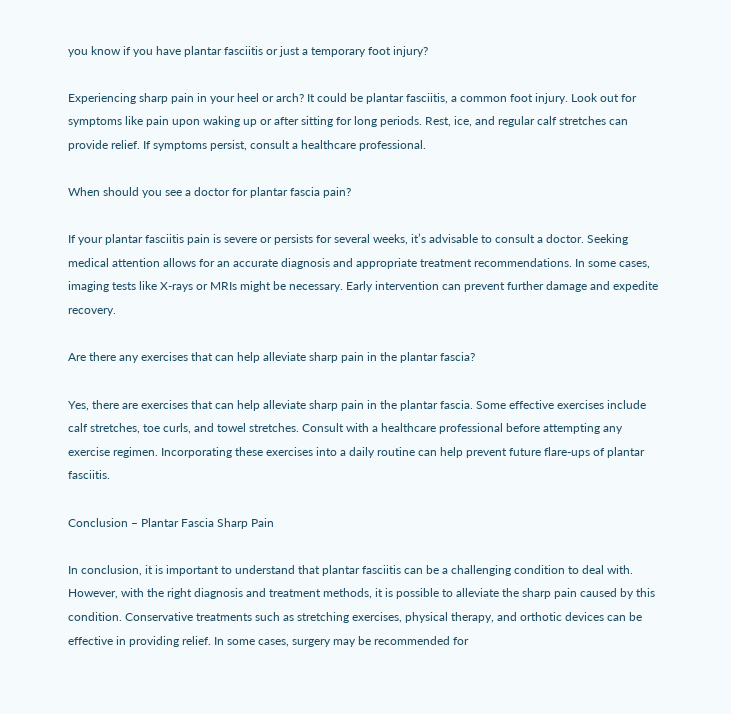you know if you have plantar fasciitis or just a temporary foot injury?

Experiencing sharp pain in your heel or arch? It could be plantar fasciitis, a common foot injury. Look out for symptoms like pain upon waking up or after sitting for long periods. Rest, ice, and regular calf stretches can provide relief. If symptoms persist, consult a healthcare professional.

When should you see a doctor for plantar fascia pain?

If your plantar fasciitis pain is severe or persists for several weeks, it’s advisable to consult a doctor. Seeking medical attention allows for an accurate diagnosis and appropriate treatment recommendations. In some cases, imaging tests like X-rays or MRIs might be necessary. Early intervention can prevent further damage and expedite recovery.

Are there any exercises that can help alleviate sharp pain in the plantar fascia?

Yes, there are exercises that can help alleviate sharp pain in the plantar fascia. Some effective exercises include calf stretches, toe curls, and towel stretches. Consult with a healthcare professional before attempting any exercise regimen. Incorporating these exercises into a daily routine can help prevent future flare-ups of plantar fasciitis.

Conclusion – Plantar Fascia Sharp Pain

In conclusion, it is important to understand that plantar fasciitis can be a challenging condition to deal with. However, with the right diagnosis and treatment methods, it is possible to alleviate the sharp pain caused by this condition. Conservative treatments such as stretching exercises, physical therapy, and orthotic devices can be effective in providing relief. In some cases, surgery may be recommended for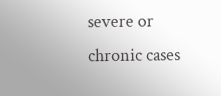severe or chronic cases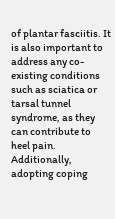of plantar fasciitis. It is also important to address any co-existing conditions such as sciatica or tarsal tunnel syndrome, as they can contribute to heel pain. Additionally, adopting coping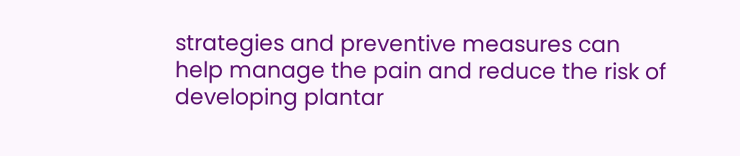strategies and preventive measures can help manage the pain and reduce the risk of developing plantar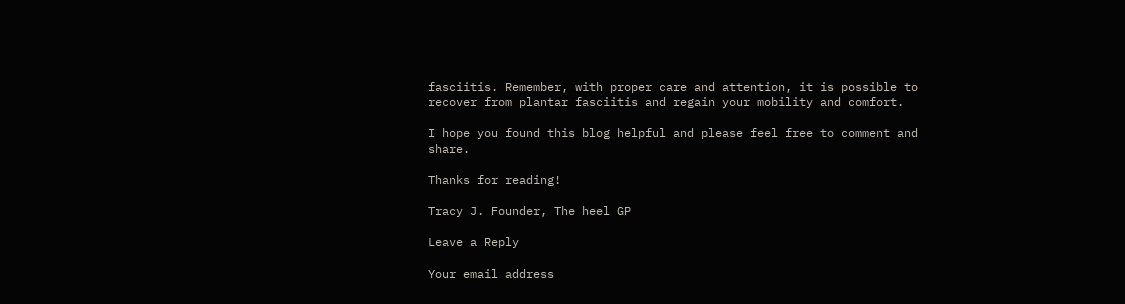fasciitis. Remember, with proper care and attention, it is possible to recover from plantar fasciitis and regain your mobility and comfort.

I hope you found this blog helpful and please feel free to comment and share.

Thanks for reading!

Tracy J. Founder, The heel GP

Leave a Reply

Your email address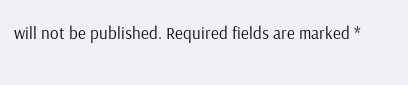will not be published. Required fields are marked *